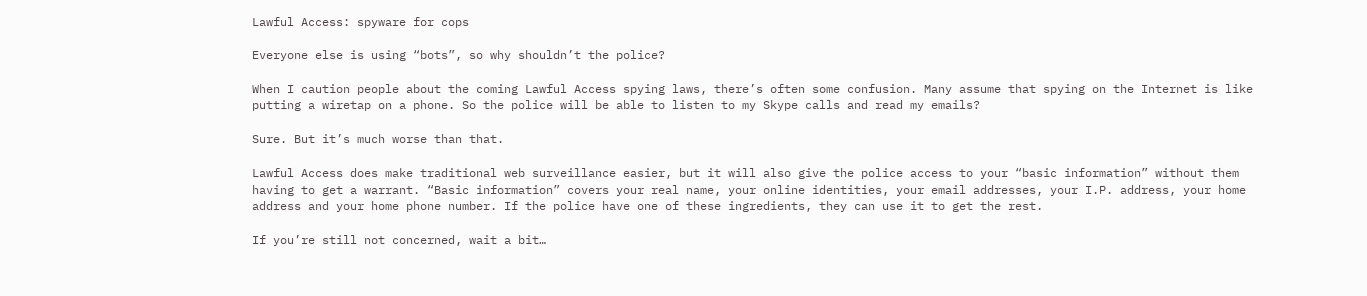Lawful Access: spyware for cops

Everyone else is using “bots”, so why shouldn’t the police?

When I caution people about the coming Lawful Access spying laws, there’s often some confusion. Many assume that spying on the Internet is like putting a wiretap on a phone. So the police will be able to listen to my Skype calls and read my emails?

Sure. But it’s much worse than that.

Lawful Access does make traditional web surveillance easier, but it will also give the police access to your “basic information” without them having to get a warrant. “Basic information” covers your real name, your online identities, your email addresses, your I.P. address, your home address and your home phone number. If the police have one of these ingredients, they can use it to get the rest.

If you’re still not concerned, wait a bit…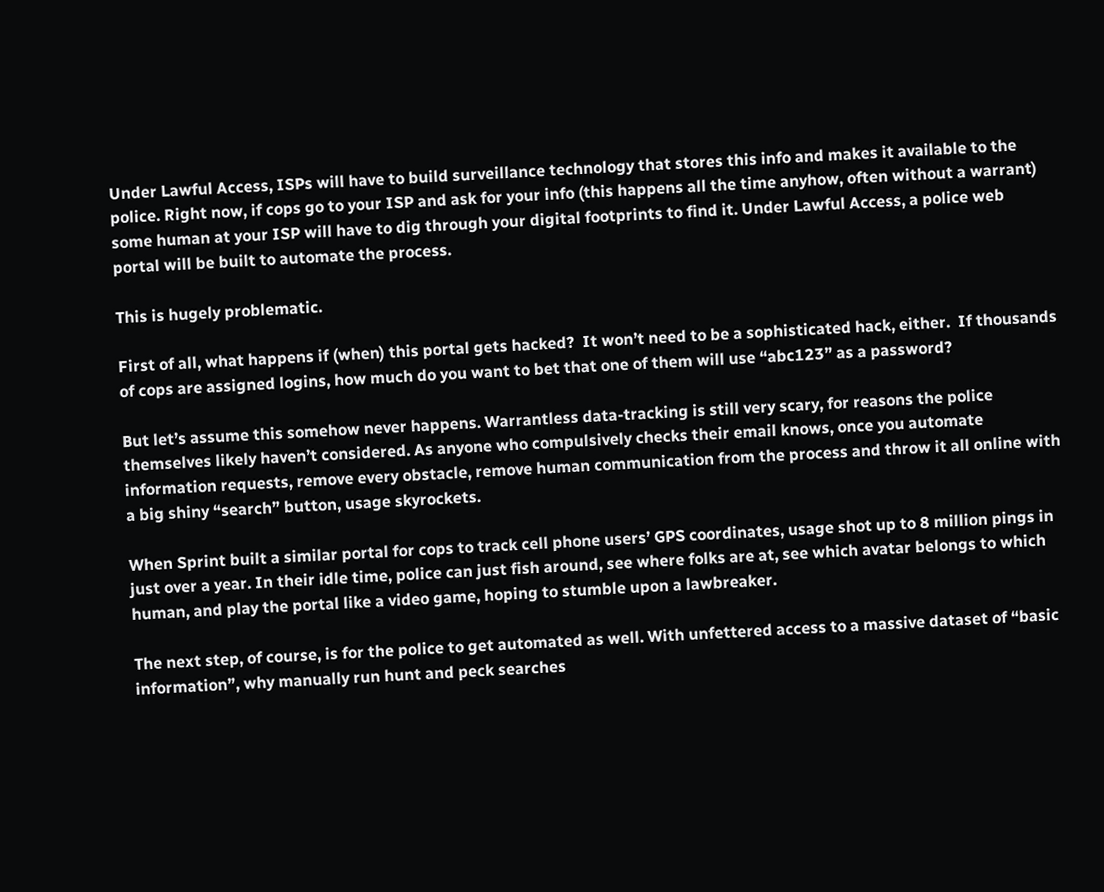Under Lawful Access, ISPs will have to build surveillance technology that stores this info and makes it available to the police. Right now, if cops go to your ISP and ask for your info (this happens all the time anyhow, often without a warrant) some human at your ISP will have to dig through your digital footprints to find it. Under Lawful Access, a police web portal will be built to automate the process.

This is hugely problematic.

First of all, what happens if (when) this portal gets hacked?  It won’t need to be a sophisticated hack, either.  If thousands of cops are assigned logins, how much do you want to bet that one of them will use “abc123” as a password?

But let’s assume this somehow never happens. Warrantless data-tracking is still very scary, for reasons the police themselves likely haven’t considered. As anyone who compulsively checks their email knows, once you automate information requests, remove every obstacle, remove human communication from the process and throw it all online with a big shiny “search” button, usage skyrockets.

When Sprint built a similar portal for cops to track cell phone users’ GPS coordinates, usage shot up to 8 million pings in just over a year. In their idle time, police can just fish around, see where folks are at, see which avatar belongs to which human, and play the portal like a video game, hoping to stumble upon a lawbreaker.

The next step, of course, is for the police to get automated as well. With unfettered access to a massive dataset of “basic information”, why manually run hunt and peck searches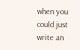when you could just write an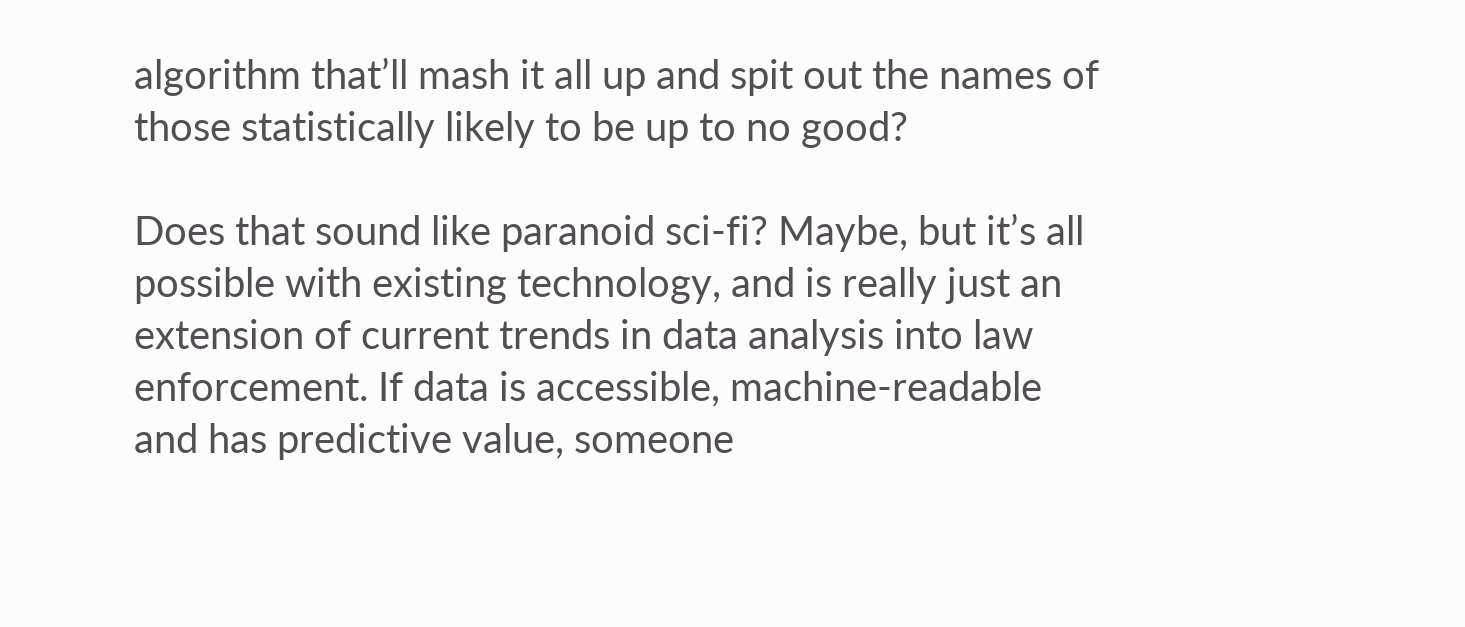algorithm that’ll mash it all up and spit out the names of those statistically likely to be up to no good?

Does that sound like paranoid sci-fi? Maybe, but it’s all possible with existing technology, and is really just an extension of current trends in data analysis into law enforcement. If data is accessible, machine-readable and has predictive value, someone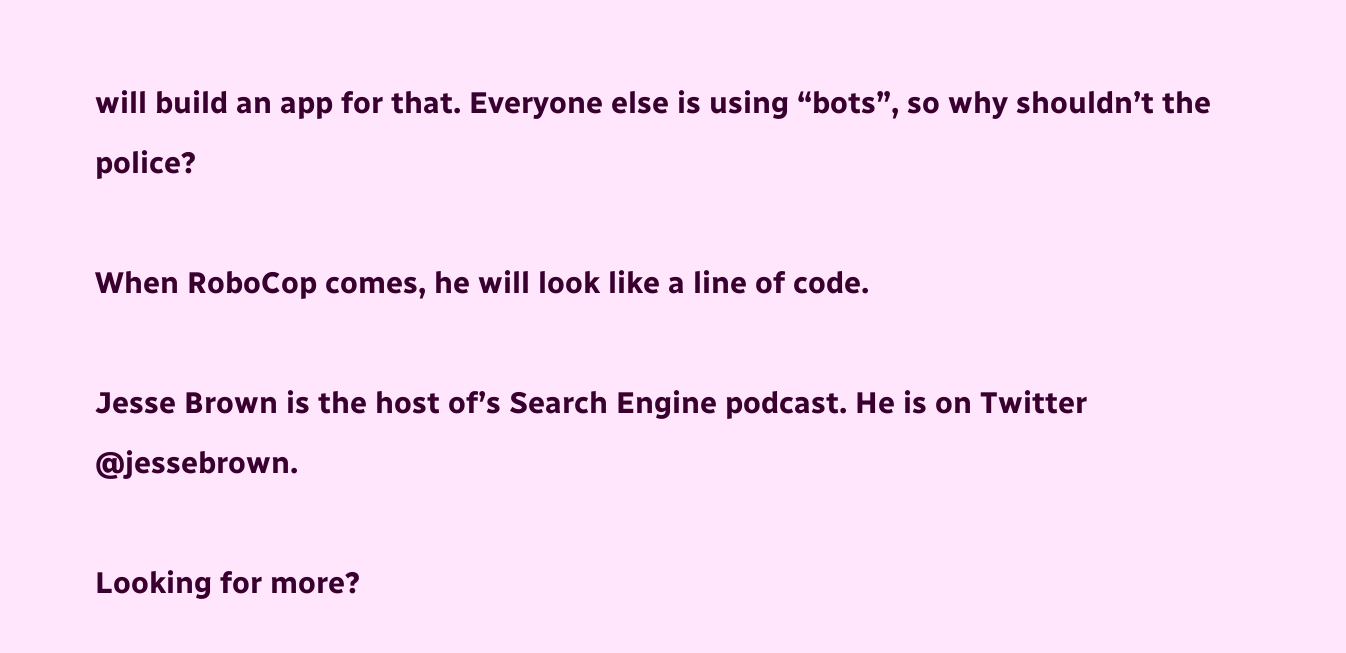will build an app for that. Everyone else is using “bots”, so why shouldn’t the police?

When RoboCop comes, he will look like a line of code.

Jesse Brown is the host of’s Search Engine podcast. He is on Twitter @jessebrown.

Looking for more?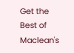Get the Best of Maclean's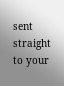sent straight to your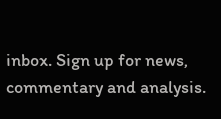inbox. Sign up for news, commentary and analysis.